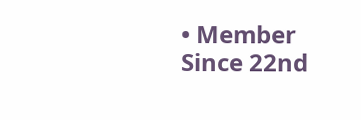• Member Since 22nd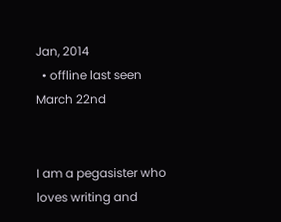Jan, 2014
  • offline last seen March 22nd


I am a pegasister who loves writing and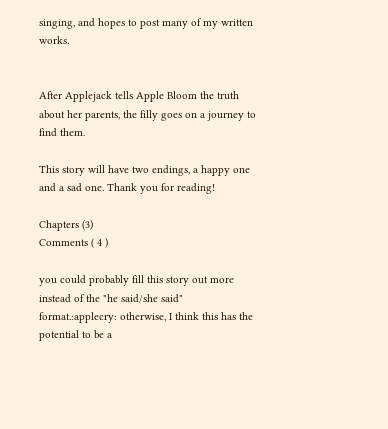singing, and hopes to post many of my written works.


After Applejack tells Apple Bloom the truth about her parents, the filly goes on a journey to find them.

This story will have two endings, a happy one and a sad one. Thank you for reading!

Chapters (3)
Comments ( 4 )

you could probably fill this story out more instead of the "he said/she said" format.:applecry: otherwise, I think this has the potential to be a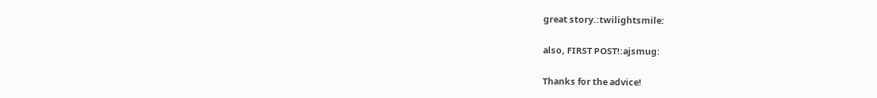great story.:twilightsmile:

also, FIRST POST!:ajsmug:

Thanks for the advice!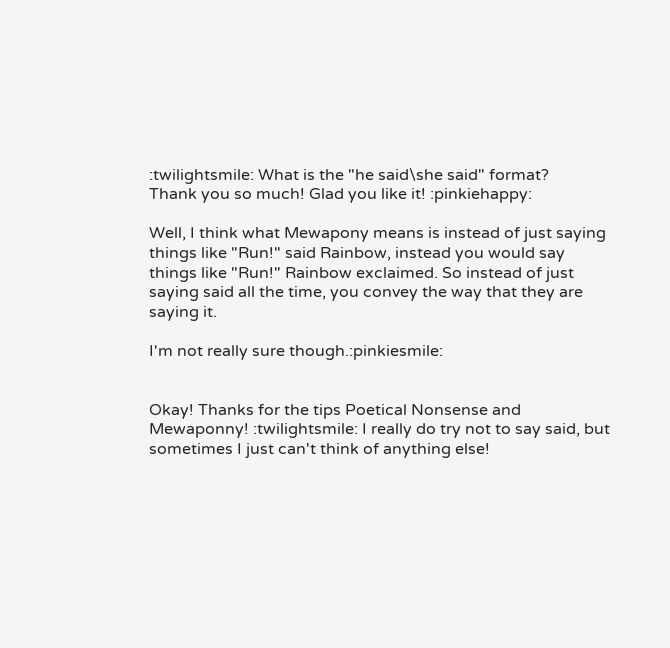:twilightsmile: What is the "he said\she said" format?
Thank you so much! Glad you like it! :pinkiehappy:

Well, I think what Mewapony means is instead of just saying things like "Run!" said Rainbow, instead you would say things like "Run!" Rainbow exclaimed. So instead of just saying said all the time, you convey the way that they are saying it.

I'm not really sure though.:pinkiesmile:


Okay! Thanks for the tips Poetical Nonsense and Mewaponny! :twilightsmile: I really do try not to say said, but sometimes I just can't think of anything else!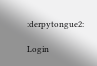:derpytongue2:

Login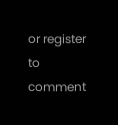or register to comment